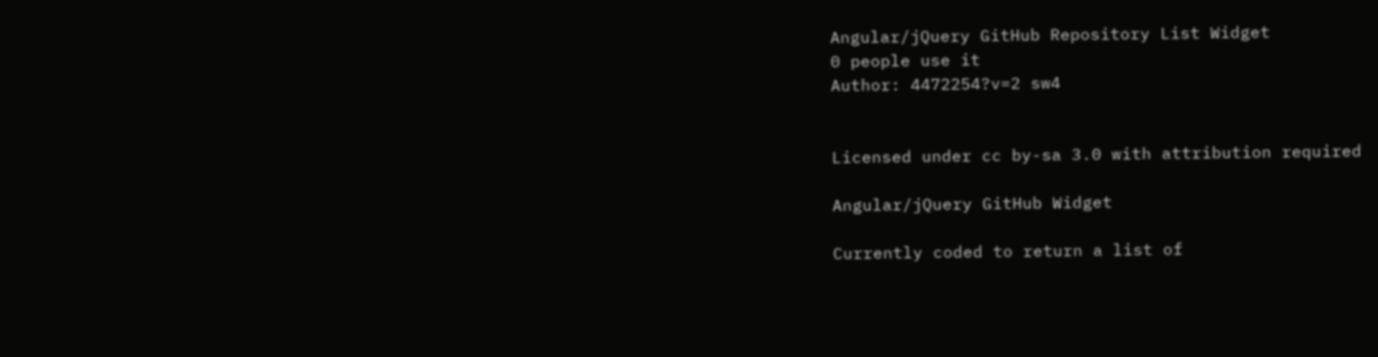Angular/jQuery GitHub Repository List Widget
0 people use it
Author: 4472254?v=2 sw4


Licensed under cc by-sa 3.0 with attribution required

Angular/jQuery GitHub Widget

Currently coded to return a list of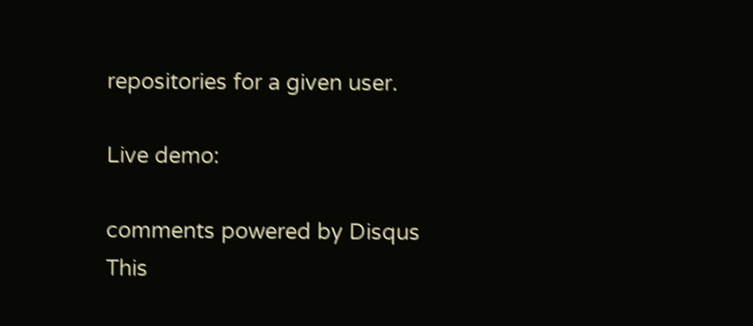repositories for a given user.

Live demo:

comments powered by Disqus
This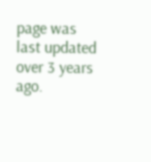page was last updated over 3 years ago.